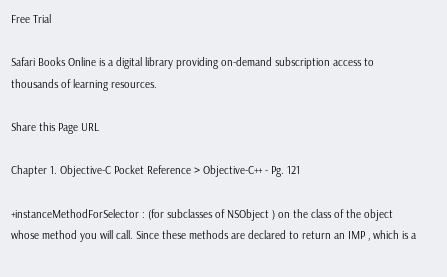Free Trial

Safari Books Online is a digital library providing on-demand subscription access to thousands of learning resources.

Share this Page URL

Chapter 1. Objective-C Pocket Reference > Objective-C++ - Pg. 121

+instanceMethodForSelector : (for subclasses of NSObject ) on the class of the object whose method you will call. Since these methods are declared to return an IMP , which is a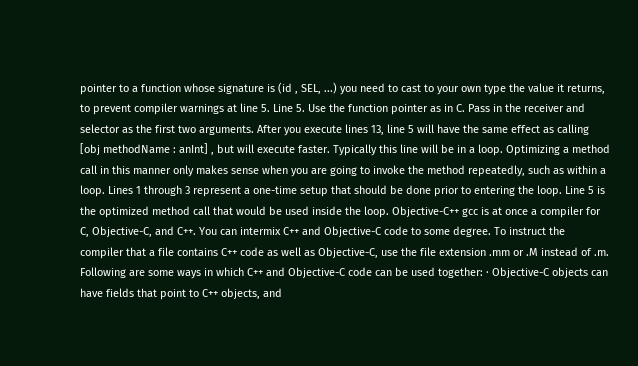pointer to a function whose signature is (id , SEL, ...) you need to cast to your own type the value it returns, to prevent compiler warnings at line 5. Line 5. Use the function pointer as in C. Pass in the receiver and selector as the first two arguments. After you execute lines 13, line 5 will have the same effect as calling [obj methodName : anInt] , but will execute faster. Typically this line will be in a loop. Optimizing a method call in this manner only makes sense when you are going to invoke the method repeatedly, such as within a loop. Lines 1 through 3 represent a one-time setup that should be done prior to entering the loop. Line 5 is the optimized method call that would be used inside the loop. Objective-C++ gcc is at once a compiler for C, Objective-C, and C++. You can intermix C++ and Objective-C code to some degree. To instruct the compiler that a file contains C++ code as well as Objective-C, use the file extension .mm or .M instead of .m. Following are some ways in which C++ and Objective-C code can be used together: · Objective-C objects can have fields that point to C++ objects, and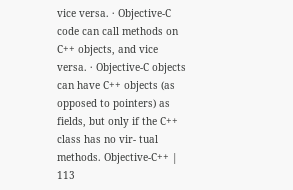vice versa. · Objective-C code can call methods on C++ objects, and vice versa. · Objective-C objects can have C++ objects (as opposed to pointers) as fields, but only if the C++ class has no vir- tual methods. Objective-C++ | 113